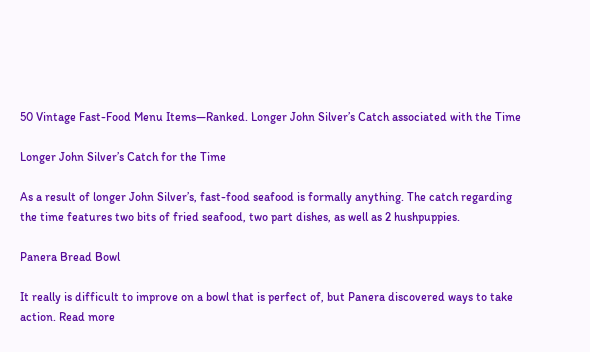50 Vintage Fast-Food Menu Items—Ranked. Longer John Silver’s Catch associated with the Time

Longer John Silver’s Catch for the Time

As a result of longer John Silver’s, fast-food seafood is formally anything. The catch regarding the time features two bits of fried seafood, two part dishes, as well as 2 hushpuppies.

Panera Bread Bowl

It really is difficult to improve on a bowl that is perfect of, but Panera discovered ways to take action. Read more